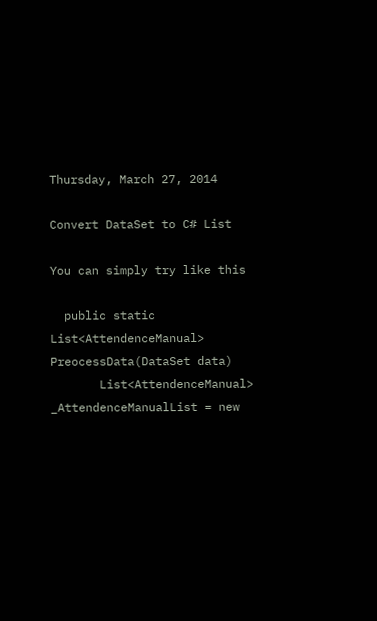Thursday, March 27, 2014

Convert DataSet to C# List

You can simply try like this

  public static List<AttendenceManual> PreocessData(DataSet data)
       List<AttendenceManual> _AttendenceManualList = new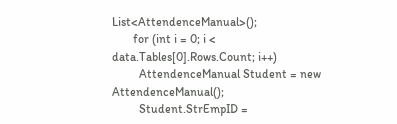List<AttendenceManual>();
       for (int i = 0; i < data.Tables[0].Rows.Count; i++)
         AttendenceManual Student = new AttendenceManual();
         Student.StrEmpID =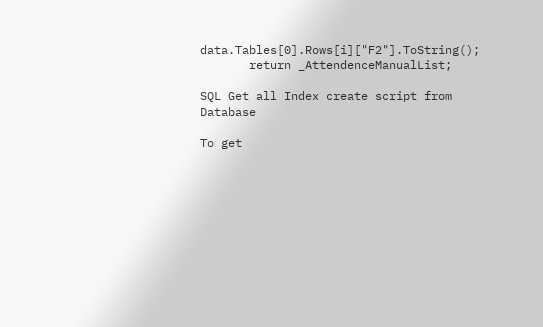data.Tables[0].Rows[i]["F2"].ToString();
       return _AttendenceManualList;

SQL Get all Index create script from Database

To get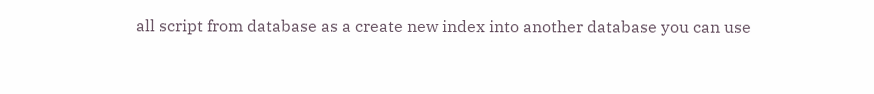all script from database as a create new index into another database you can use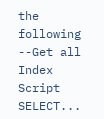the following --Get all Index Script SELECT...